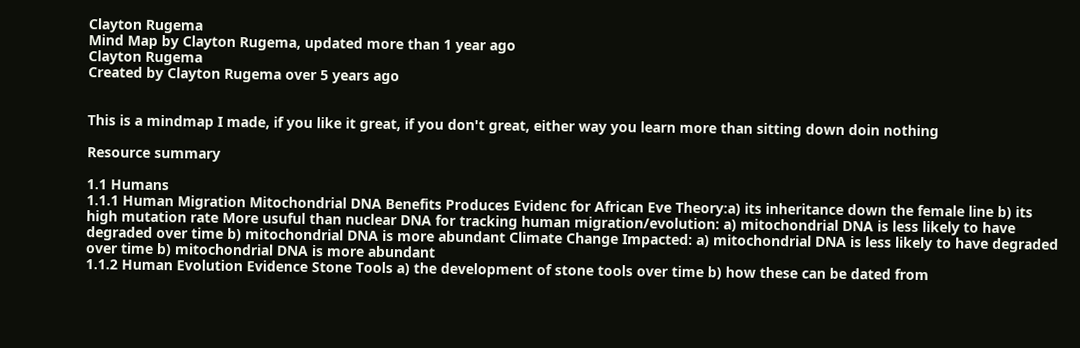Clayton Rugema
Mind Map by Clayton Rugema, updated more than 1 year ago
Clayton Rugema
Created by Clayton Rugema over 5 years ago


This is a mindmap I made, if you like it great, if you don't great, either way you learn more than sitting down doin nothing

Resource summary

1.1 Humans
1.1.1 Human Migration Mitochondrial DNA Benefits Produces Evidenc for African Eve Theory:a) its inheritance down the female line b) its high mutation rate More usuful than nuclear DNA for tracking human migration/evolution: a) mitochondrial DNA is less likely to have degraded over time b) mitochondrial DNA is more abundant Climate Change Impacted: a) mitochondrial DNA is less likely to have degraded over time b) mitochondrial DNA is more abundant
1.1.2 Human Evolution Evidence Stone Tools a) the development of stone tools over time b) how these can be dated from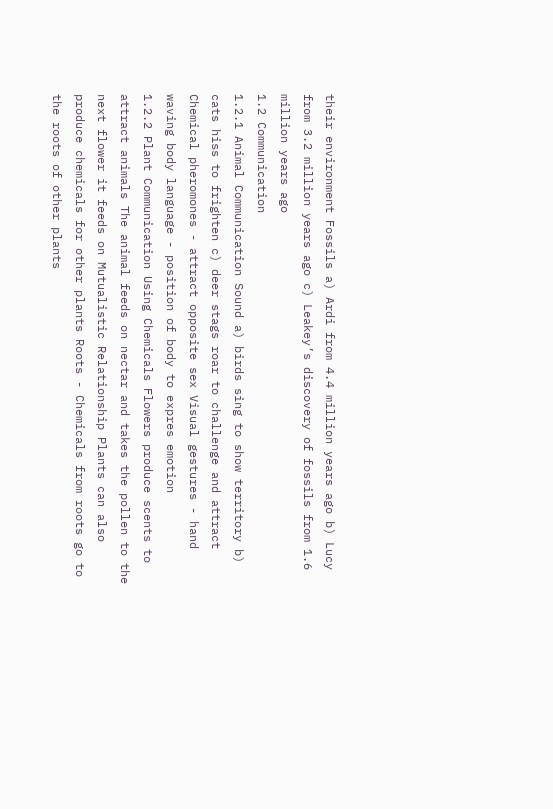their environment Fossils a) Ardi from 4.4 million years ago b) Lucy from 3.2 million years ago c) Leakey’s discovery of fossils from 1.6 million years ago
1.2 Communication
1.2.1 Animal Communication Sound a) birds sing to show territory b) cats hiss to frighten c) deer stags roar to challenge and attract Chemical pheromones - attract opposite sex Visual gestures - hand waving body language - position of body to expres emotion
1.2.2 Plant Communication Using Chemicals Flowers produce scents to attract animals The animal feeds on nectar and takes the pollen to the next flower it feeds on Mutualistic Relationship Plants can also produce chemicals for other plants Roots - Chemicals from roots go to the roots of other plants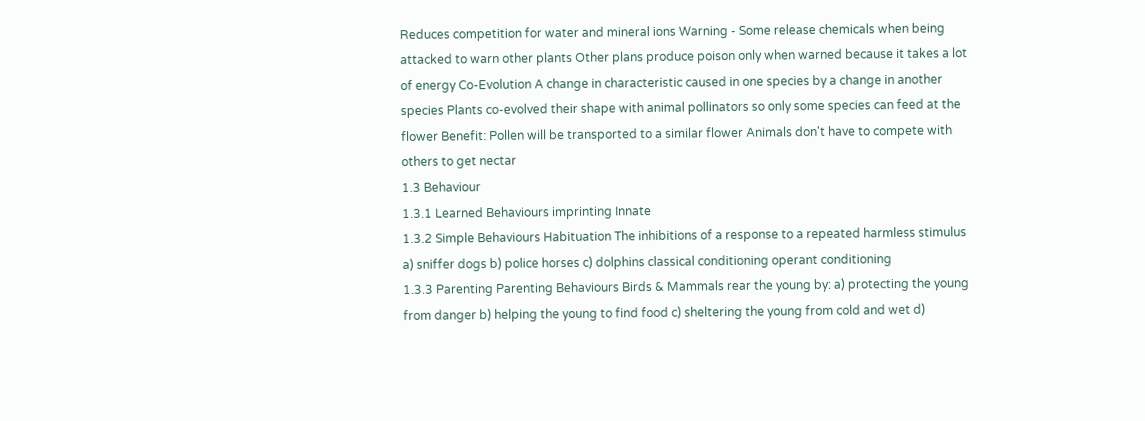Reduces competition for water and mineral ions Warning - Some release chemicals when being attacked to warn other plants Other plans produce poison only when warned because it takes a lot of energy Co-Evolution A change in characteristic caused in one species by a change in another species Plants co-evolved their shape with animal pollinators so only some species can feed at the flower Benefit: Pollen will be transported to a similar flower Animals don't have to compete with others to get nectar
1.3 Behaviour
1.3.1 Learned Behaviours imprinting Innate
1.3.2 Simple Behaviours Habituation The inhibitions of a response to a repeated harmless stimulus a) sniffer dogs b) police horses c) dolphins classical conditioning operant conditioning
1.3.3 Parenting Parenting Behaviours Birds & Mammals rear the young by: a) protecting the young from danger b) helping the young to find food c) sheltering the young from cold and wet d)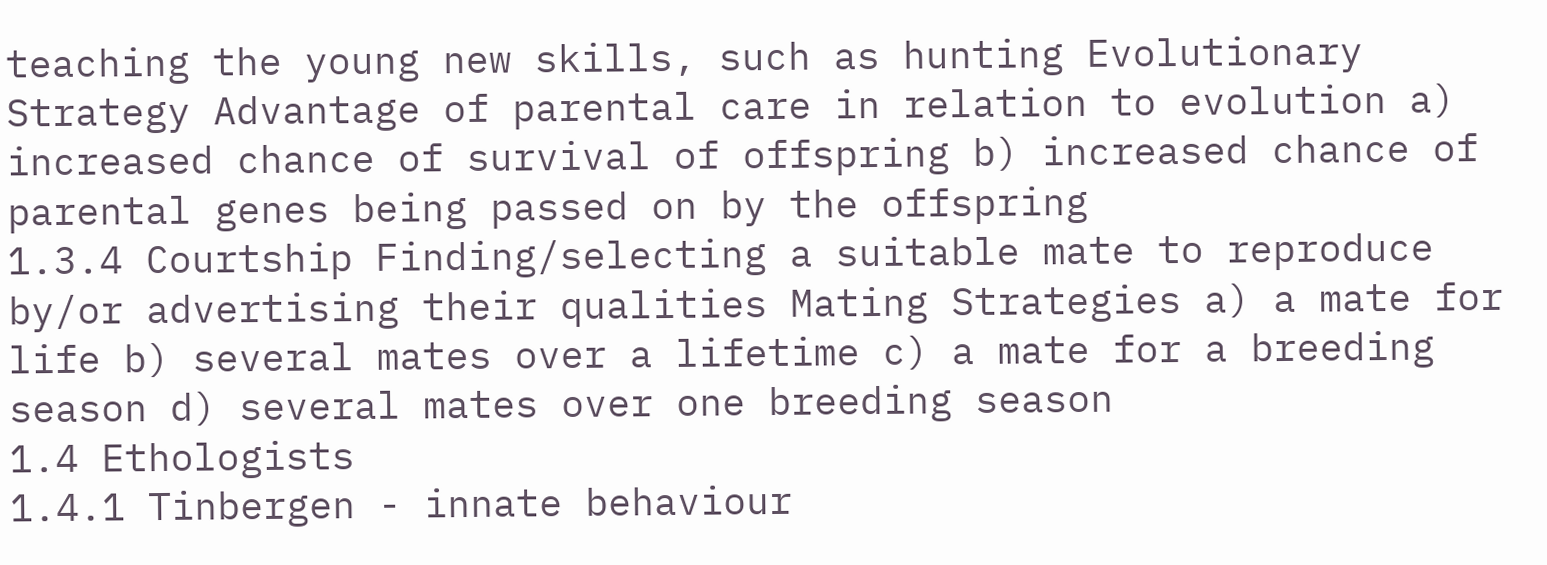teaching the young new skills, such as hunting Evolutionary Strategy Advantage of parental care in relation to evolution a) increased chance of survival of offspring b) increased chance of parental genes being passed on by the offspring
1.3.4 Courtship Finding/selecting a suitable mate to reproduce by/or advertising their qualities Mating Strategies a) a mate for life b) several mates over a lifetime c) a mate for a breeding season d) several mates over one breeding season
1.4 Ethologists
1.4.1 Tinbergen - innate behaviour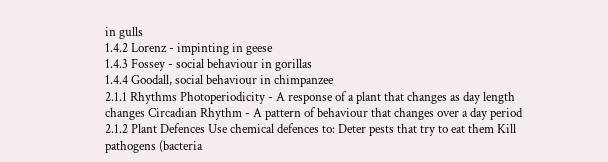in gulls
1.4.2 Lorenz - impinting in geese
1.4.3 Fossey - social behaviour in gorillas
1.4.4 Goodall, social behaviour in chimpanzee
2.1.1 Rhythms Photoperiodicity - A response of a plant that changes as day length changes Circadian Rhythm - A pattern of behaviour that changes over a day period
2.1.2 Plant Defences Use chemical defences to: Deter pests that try to eat them Kill pathogens (bacteria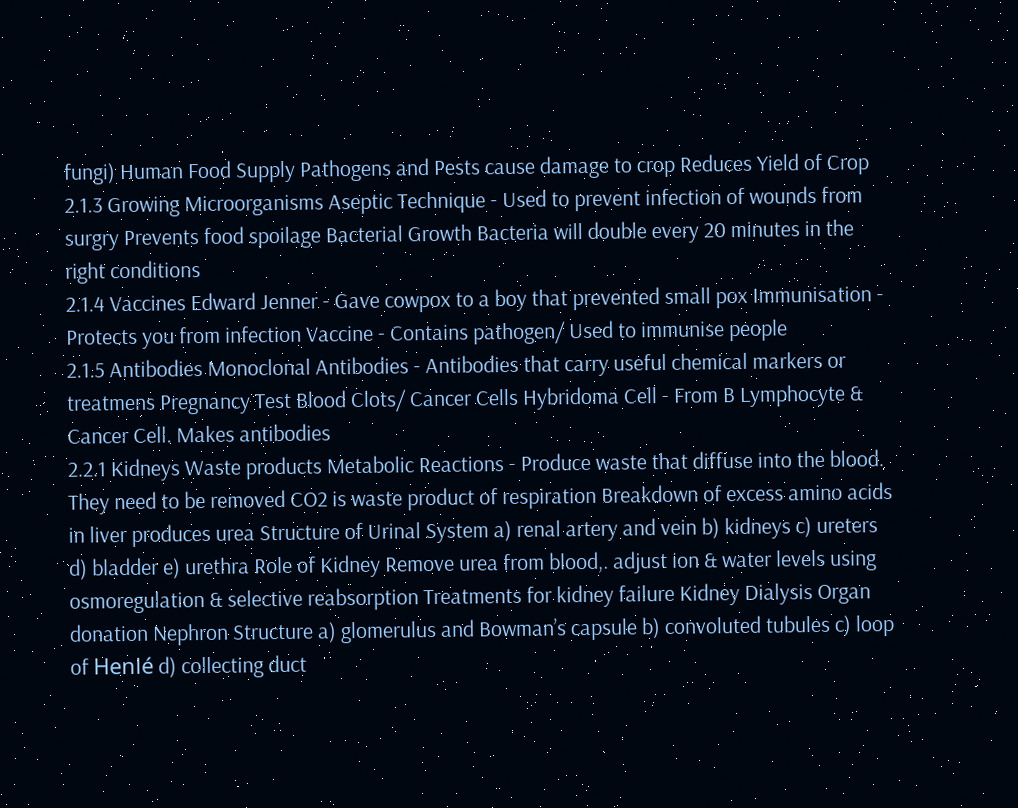fungi) Human Food Supply Pathogens and Pests cause damage to crop Reduces Yield of Crop
2.1.3 Growing Microorganisms Aseptic Technique - Used to prevent infection of wounds from surgry Prevents food spoilage Bacterial Growth Bacteria will double every 20 minutes in the right conditions
2.1.4 Vaccines Edward Jenner - Gave cowpox to a boy that prevented small pox Immunisation - Protects you from infection Vaccine - Contains pathogen/ Used to immunise people
2.1.5 Antibodies Monoclonal Antibodies - Antibodies that carry useful chemical markers or treatmens Pregnancy Test Blood Clots/ Cancer Cells Hybridoma Cell - From B Lymphocyte & Cancer Cell. Makes antibodies
2.2.1 Kidneys Waste products Metabolic Reactions - Produce waste that diffuse into the blood. They need to be removed CO2 is waste product of respiration Breakdown of excess amino acids in liver produces urea Structure of Urinal System a) renal artery and vein b) kidneys c) ureters d) bladder e) urethra Role of Kidney Remove urea from blood,. adjust ion & water levels using osmoregulation & selective reabsorption Treatments for kidney failure Kidney Dialysis Organ donation Nephron Structure a) glomerulus and Bowman’s capsule b) convoluted tubules c) loop of Henlé d) collecting duct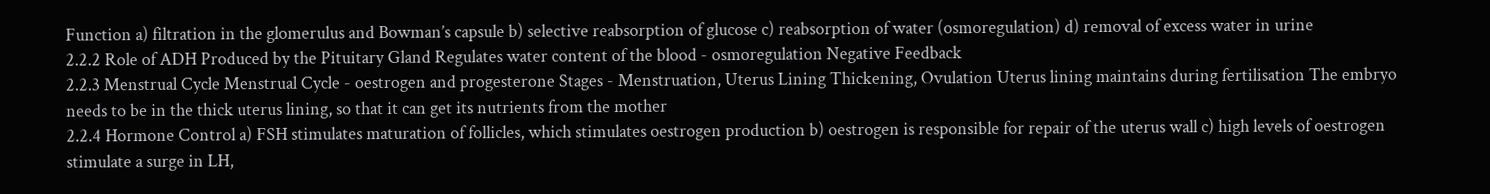Function a) filtration in the glomerulus and Bowman’s capsule b) selective reabsorption of glucose c) reabsorption of water (osmoregulation) d) removal of excess water in urine
2.2.2 Role of ADH Produced by the Pituitary Gland Regulates water content of the blood - osmoregulation Negative Feedback
2.2.3 Menstrual Cycle Menstrual Cycle - oestrogen and progesterone Stages - Menstruation, Uterus Lining Thickening, Ovulation Uterus lining maintains during fertilisation The embryo needs to be in the thick uterus lining, so that it can get its nutrients from the mother
2.2.4 Hormone Control a) FSH stimulates maturation of follicles, which stimulates oestrogen production b) oestrogen is responsible for repair of the uterus wall c) high levels of oestrogen stimulate a surge in LH,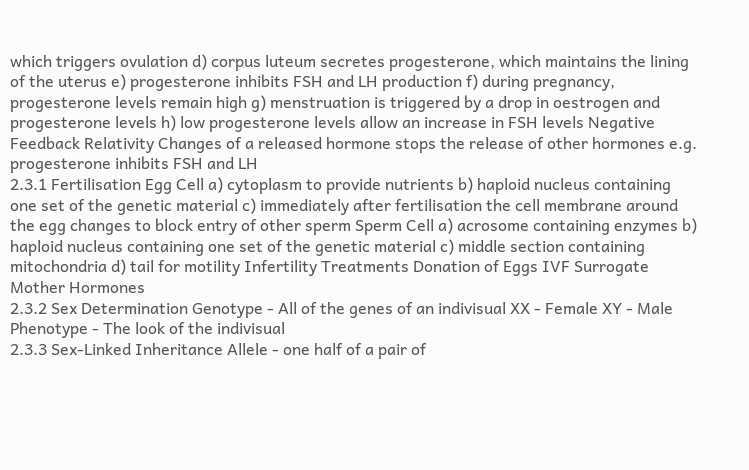which triggers ovulation d) corpus luteum secretes progesterone, which maintains the lining of the uterus e) progesterone inhibits FSH and LH production f) during pregnancy, progesterone levels remain high g) menstruation is triggered by a drop in oestrogen and progesterone levels h) low progesterone levels allow an increase in FSH levels Negative Feedback Relativity Changes of a released hormone stops the release of other hormones e.g. progesterone inhibits FSH and LH
2.3.1 Fertilisation Egg Cell a) cytoplasm to provide nutrients b) haploid nucleus containing one set of the genetic material c) immediately after fertilisation the cell membrane around the egg changes to block entry of other sperm Sperm Cell a) acrosome containing enzymes b) haploid nucleus containing one set of the genetic material c) middle section containing mitochondria d) tail for motility Infertility Treatments Donation of Eggs IVF Surrogate Mother Hormones
2.3.2 Sex Determination Genotype - All of the genes of an indivisual XX - Female XY - Male Phenotype - The look of the indivisual
2.3.3 Sex-Linked Inheritance Allele - one half of a pair of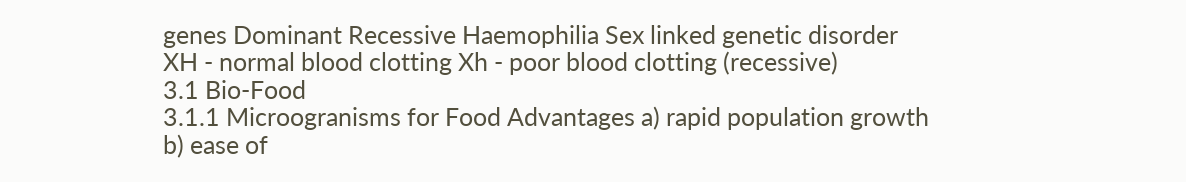genes Dominant Recessive Haemophilia Sex linked genetic disorder XH - normal blood clotting Xh - poor blood clotting (recessive)
3.1 Bio-Food
3.1.1 Microogranisms for Food Advantages a) rapid population growth b) ease of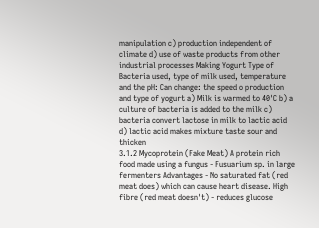manipulation c) production independent of climate d) use of waste products from other industrial processes Making Yogurt Type of Bacteria used, type of milk used, temperature and the pH: Can change: the speed o production and type of yogurt a) Milk is warmed to 40'C b) a culture of bacteria is added to the milk c) bacteria convert lactose in milk to lactic acid d) lactic acid makes mixture taste sour and thicken
3.1.2 Mycoprotein (Fake Meat) A protein rich food made using a fungus - Fusuarium sp. in large fermenters Advantages - No saturated fat (red meat does) which can cause heart disease. High fibre (red meat doesn't) - reduces glucose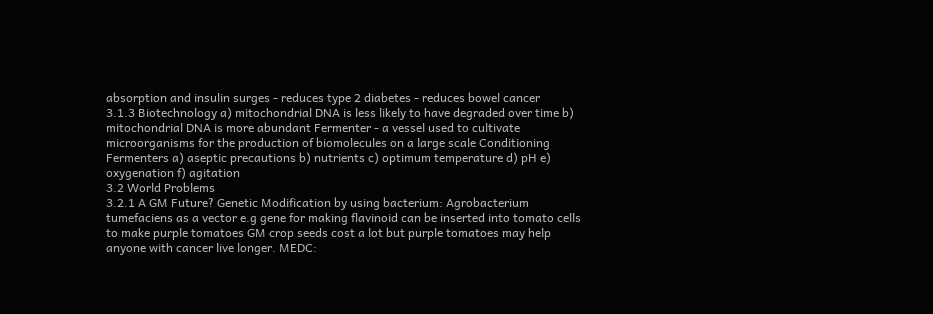absorption and insulin surges - reduces type 2 diabetes - reduces bowel cancer
3.1.3 Biotechnology a) mitochondrial DNA is less likely to have degraded over time b) mitochondrial DNA is more abundant Fermenter - a vessel used to cultivate microorganisms for the production of biomolecules on a large scale Conditioning Fermenters a) aseptic precautions b) nutrients c) optimum temperature d) pH e) oxygenation f) agitation
3.2 World Problems
3.2.1 A GM Future? Genetic Modification by using bacterium: Agrobacterium tumefaciens as a vector e.g gene for making flavinoid can be inserted into tomato cells to make purple tomatoes GM crop seeds cost a lot but purple tomatoes may help anyone with cancer live longer. MEDC: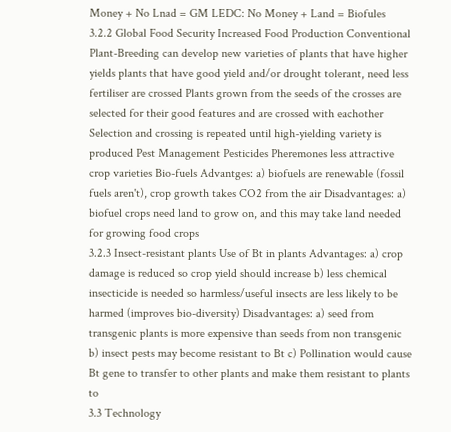Money + No Lnad = GM LEDC: No Money + Land = Biofules
3.2.2 Global Food Security Increased Food Production Conventional Plant-Breeding can develop new varieties of plants that have higher yields plants that have good yield and/or drought tolerant, need less fertiliser are crossed Plants grown from the seeds of the crosses are selected for their good features and are crossed with eachother Selection and crossing is repeated until high-yielding variety is produced Pest Management Pesticides Pheremones less attractive crop varieties Bio-fuels Advantges: a) biofuels are renewable (fossil fuels aren't), crop growth takes CO2 from the air Disadvantages: a) biofuel crops need land to grow on, and this may take land needed for growing food crops
3.2.3 Insect-resistant plants Use of Bt in plants Advantages: a) crop damage is reduced so crop yield should increase b) less chemical insecticide is needed so harmless/useful insects are less likely to be harmed (improves bio-diversity) Disadvantages: a) seed from transgenic plants is more expensive than seeds from non transgenic b) insect pests may become resistant to Bt c) Pollination would cause Bt gene to transfer to other plants and make them resistant to plants to
3.3 Technology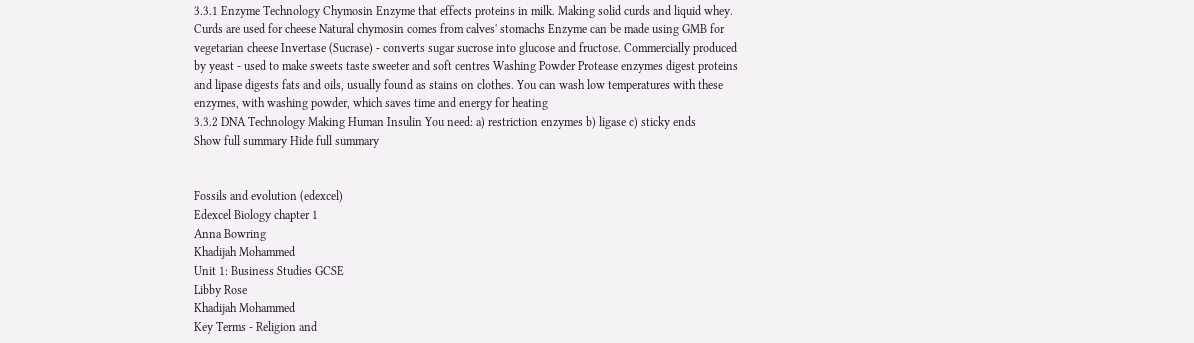3.3.1 Enzyme Technology Chymosin Enzyme that effects proteins in milk. Making solid curds and liquid whey. Curds are used for cheese Natural chymosin comes from calves' stomachs Enzyme can be made using GMB for vegetarian cheese Invertase (Sucrase) - converts sugar sucrose into glucose and fructose. Commercially produced by yeast - used to make sweets taste sweeter and soft centres Washing Powder Protease enzymes digest proteins and lipase digests fats and oils, usually found as stains on clothes. You can wash low temperatures with these enzymes, with washing powder, which saves time and energy for heating
3.3.2 DNA Technology Making Human Insulin You need: a) restriction enzymes b) ligase c) sticky ends
Show full summary Hide full summary


Fossils and evolution (edexcel)
Edexcel Biology chapter 1
Anna Bowring
Khadijah Mohammed
Unit 1: Business Studies GCSE
Libby Rose
Khadijah Mohammed
Key Terms - Religion and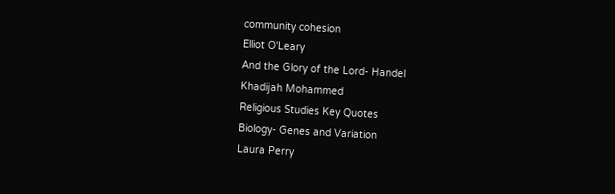community cohesion
Elliot O'Leary
And the Glory of the Lord- Handel
Khadijah Mohammed
Religious Studies Key Quotes
Biology- Genes and Variation
Laura Perry